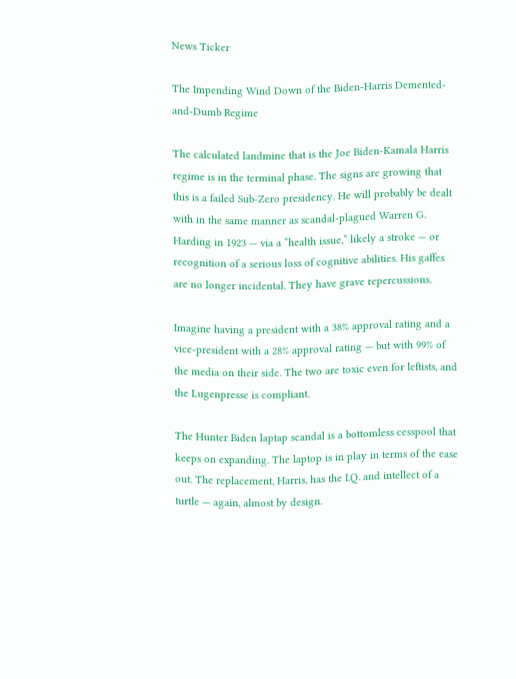News Ticker

The Impending Wind Down of the Biden-Harris Demented-and-Dumb Regime

The calculated landmine that is the Joe Biden-Kamala Harris regime is in the terminal phase. The signs are growing that this is a failed Sub-Zero presidency. He will probably be dealt with in the same manner as scandal-plagued Warren G. Harding in 1923 — via a “health issue,” likely a stroke — or recognition of a serious loss of cognitive abilities. His gaffes are no longer incidental. They have grave repercussions.

Imagine having a president with a 38% approval rating and a vice-president with a 28% approval rating — but with 99% of the media on their side. The two are toxic even for leftists, and the Lugenpresse is compliant.

The Hunter Biden laptap scandal is a bottomless cesspool that keeps on expanding. The laptop is in play in terms of the ease out. The replacement, Harris, has the I.Q. and intellect of a turtle — again, almost by design.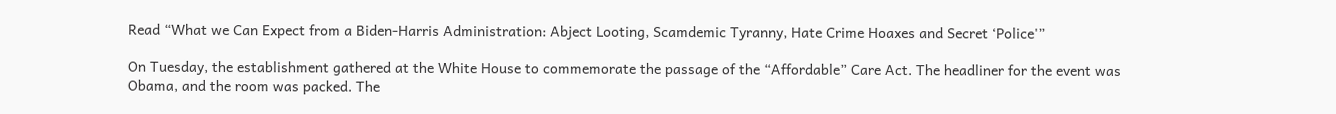Read “What we Can Expect from a Biden-Harris Administration: Abject Looting, Scamdemic Tyranny, Hate Crime Hoaxes and Secret ‘Police'”

On Tuesday, the establishment gathered at the White House to commemorate the passage of the “Affordable” Care Act. The headliner for the event was Obama, and the room was packed. The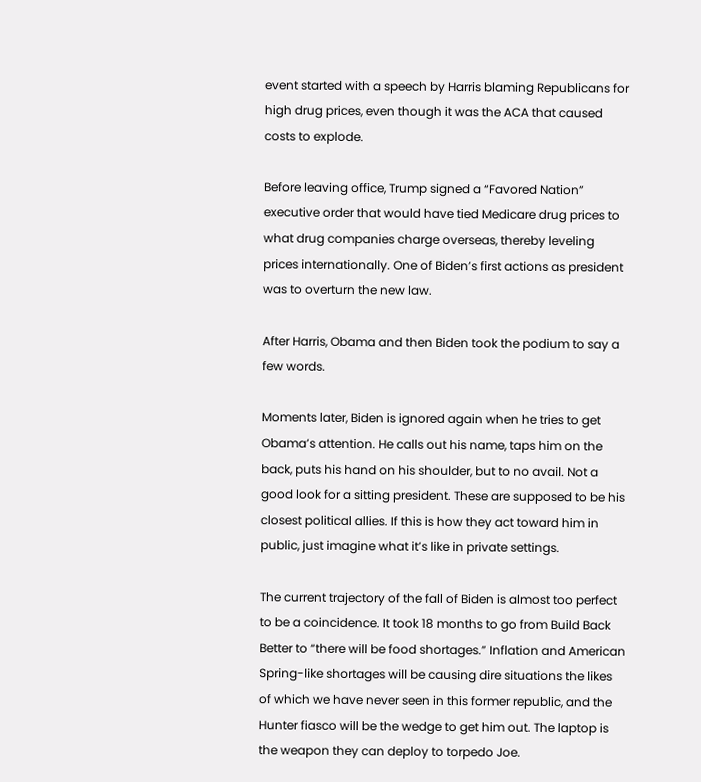event started with a speech by Harris blaming Republicans for high drug prices, even though it was the ACA that caused costs to explode.

Before leaving office, Trump signed a “Favored Nation” executive order that would have tied Medicare drug prices to what drug companies charge overseas, thereby leveling prices internationally. One of Biden’s first actions as president was to overturn the new law.

After Harris, Obama and then Biden took the podium to say a few words.

Moments later, Biden is ignored again when he tries to get Obama’s attention. He calls out his name, taps him on the back, puts his hand on his shoulder, but to no avail. Not a good look for a sitting president. These are supposed to be his closest political allies. If this is how they act toward him in public, just imagine what it’s like in private settings.

The current trajectory of the fall of Biden is almost too perfect to be a coincidence. It took 18 months to go from Build Back Better to “there will be food shortages.” Inflation and American Spring-like shortages will be causing dire situations the likes of which we have never seen in this former republic, and the Hunter fiasco will be the wedge to get him out. The laptop is the weapon they can deploy to torpedo Joe.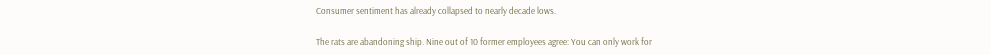Consumer sentiment has already collapsed to nearly decade lows.

The rats are abandoning ship. Nine out of 10 former employees agree: You can only work for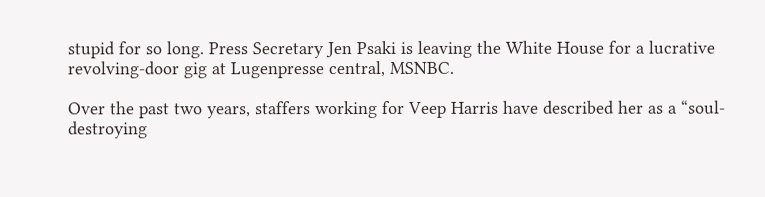stupid for so long. Press Secretary Jen Psaki is leaving the White House for a lucrative revolving-door gig at Lugenpresse central, MSNBC.

Over the past two years, staffers working for Veep Harris have described her as a “soul-destroying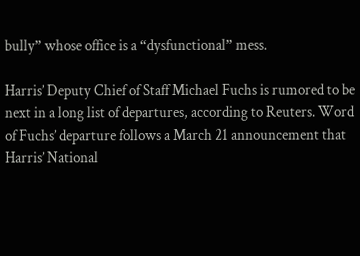bully” whose office is a “dysfunctional” mess.

Harris’ Deputy Chief of Staff Michael Fuchs is rumored to be next in a long list of departures, according to Reuters. Word of Fuchs’ departure follows a March 21 announcement that Harris’ National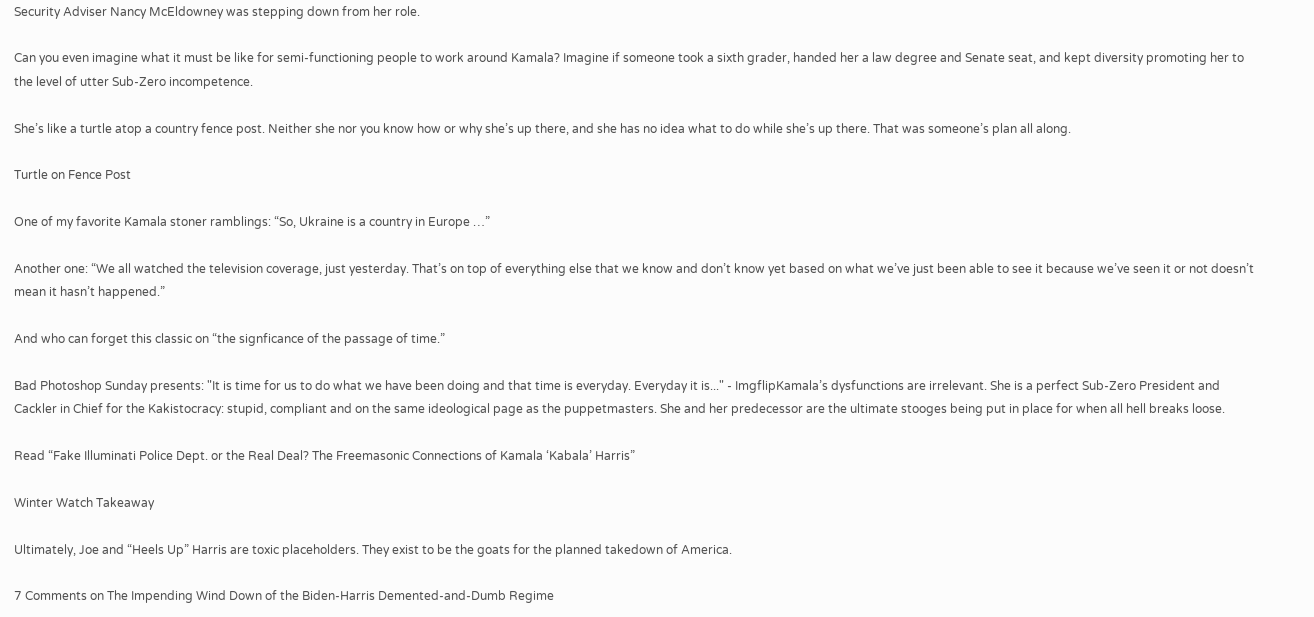Security Adviser Nancy McEldowney was stepping down from her role.

Can you even imagine what it must be like for semi-functioning people to work around Kamala? Imagine if someone took a sixth grader, handed her a law degree and Senate seat, and kept diversity promoting her to the level of utter Sub-Zero incompetence.

She’s like a turtle atop a country fence post. Neither she nor you know how or why she’s up there, and she has no idea what to do while she’s up there. That was someone’s plan all along.

Turtle on Fence Post

One of my favorite Kamala stoner ramblings: “So, Ukraine is a country in Europe …”

Another one: “We all watched the television coverage, just yesterday. That’s on top of everything else that we know and don’t know yet based on what we’ve just been able to see it because we’ve seen it or not doesn’t mean it hasn’t happened.”

And who can forget this classic on “the signficance of the passage of time.”

Bad Photoshop Sunday presents: "It is time for us to do what we have been doing and that time is everyday. Everyday it is..." - ImgflipKamala’s dysfunctions are irrelevant. She is a perfect Sub-Zero President and Cackler in Chief for the Kakistocracy: stupid, compliant and on the same ideological page as the puppetmasters. She and her predecessor are the ultimate stooges being put in place for when all hell breaks loose.

Read “Fake Illuminati Police Dept. or the Real Deal? The Freemasonic Connections of Kamala ‘Kabala’ Harris”

Winter Watch Takeaway

Ultimately, Joe and “Heels Up” Harris are toxic placeholders. They exist to be the goats for the planned takedown of America.

7 Comments on The Impending Wind Down of the Biden-Harris Demented-and-Dumb Regime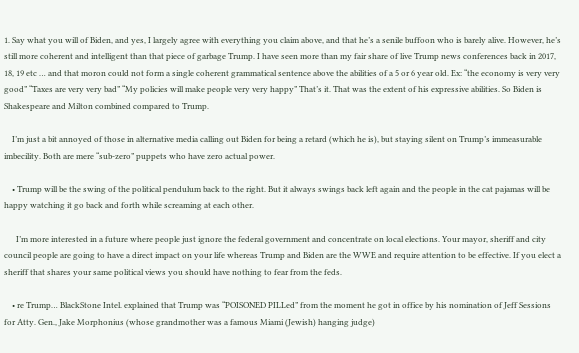1. Say what you will of Biden, and yes, I largely agree with everything you claim above, and that he’s a senile buffoon who is barely alive. However, he’s still more coherent and intelligent than that piece of garbage Trump. I have seen more than my fair share of live Trump news conferences back in 2017, 18, 19 etc … and that moron could not form a single coherent grammatical sentence above the abilities of a 5 or 6 year old. Ex: “the economy is very very good” “Taxes are very very bad” “My policies will make people very very happy” That’s it. That was the extent of his expressive abilities. So Biden is Shakespeare and Milton combined compared to Trump.

    I’m just a bit annoyed of those in alternative media calling out Biden for being a retard (which he is), but staying silent on Trump’s immeasurable imbecility. Both are mere “sub-zero” puppets who have zero actual power.

    • Trump will be the swing of the political pendulum back to the right. But it always swings back left again and the people in the cat pajamas will be happy watching it go back and forth while screaming at each other.

      I’m more interested in a future where people just ignore the federal government and concentrate on local elections. Your mayor, sheriff and city council people are going to have a direct impact on your life whereas Trump and Biden are the WWE and require attention to be effective. If you elect a sheriff that shares your same political views you should have nothing to fear from the feds.

    • re Trump… BlackStone Intel. explained that Trump was “POISONED PILLed” from the moment he got in office by his nomination of Jeff Sessions for Atty. Gen., Jake Morphonius (whose grandmother was a famous Miami (Jewish) hanging judge)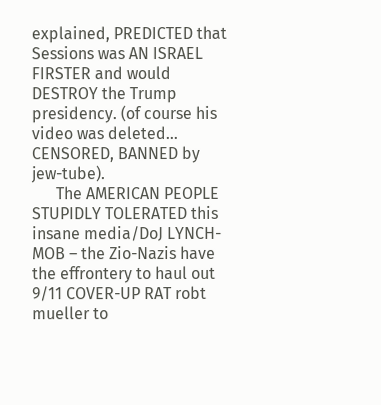explained, PREDICTED that Sessions was AN ISRAEL FIRSTER and would DESTROY the Trump presidency. (of course his video was deleted… CENSORED, BANNED by jew-tube).
      The AMERICAN PEOPLE STUPIDLY TOLERATED this insane media/DoJ LYNCH-MOB – the Zio-Nazis have the effrontery to haul out 9/11 COVER-UP RAT robt mueller to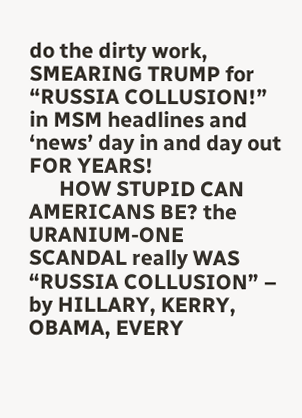do the dirty work, SMEARING TRUMP for “RUSSIA COLLUSION!” in MSM headlines and ‘news’ day in and day out FOR YEARS!
      HOW STUPID CAN AMERICANS BE? the URANIUM-ONE SCANDAL really WAS “RUSSIA COLLUSION” – by HILLARY, KERRY, OBAMA, EVERY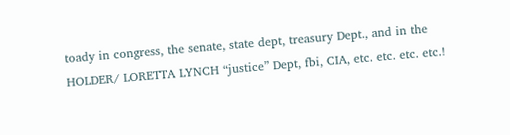toady in congress, the senate, state dept, treasury Dept., and in the HOLDER/ LORETTA LYNCH “justice” Dept, fbi, CIA, etc. etc. etc. etc.!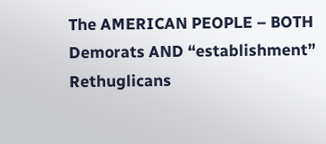The AMERICAN PEOPLE – BOTH Demorats AND “establishment” Rethuglicans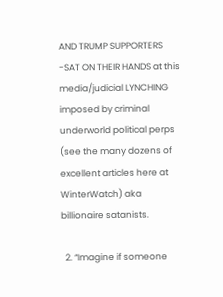AND TRUMP SUPPORTERS -SAT ON THEIR HANDS at this media/judicial LYNCHING imposed by criminal underworld political perps (see the many dozens of excellent articles here at WinterWatch) aka billionaire satanists.

  2. “Imagine if someone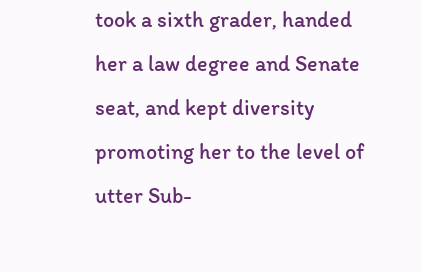took a sixth grader, handed her a law degree and Senate seat, and kept diversity promoting her to the level of utter Sub-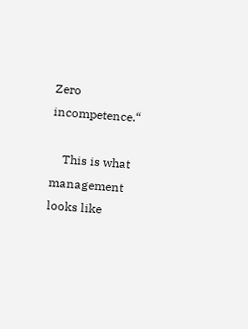Zero incompetence.“

    This is what management looks like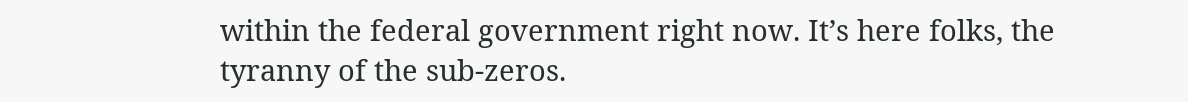within the federal government right now. It’s here folks, the tyranny of the sub-zeros.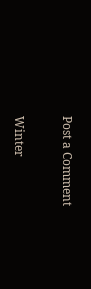Post a Comment

Winter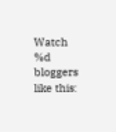Watch
%d bloggers like this: